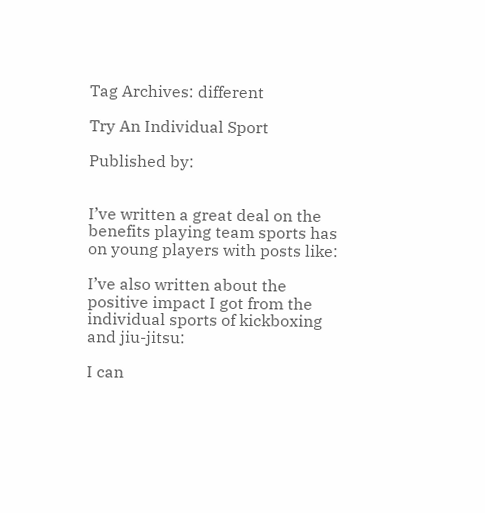Tag Archives: different

Try An Individual Sport

Published by:


I’ve written a great deal on the benefits playing team sports has on young players with posts like:

I’ve also written about the positive impact I got from the individual sports of kickboxing and jiu-jitsu:

I can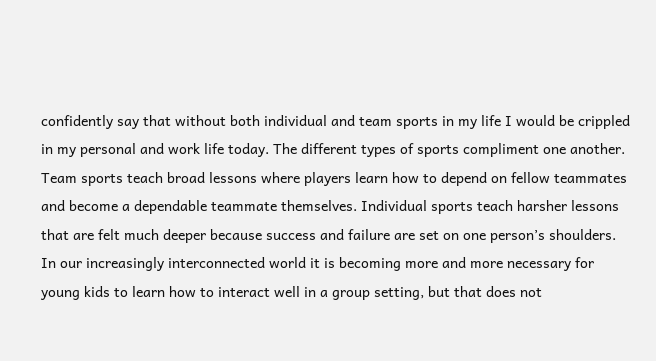confidently say that without both individual and team sports in my life I would be crippled in my personal and work life today. The different types of sports compliment one another. Team sports teach broad lessons where players learn how to depend on fellow teammates and become a dependable teammate themselves. Individual sports teach harsher lessons that are felt much deeper because success and failure are set on one person’s shoulders. In our increasingly interconnected world it is becoming more and more necessary for young kids to learn how to interact well in a group setting, but that does not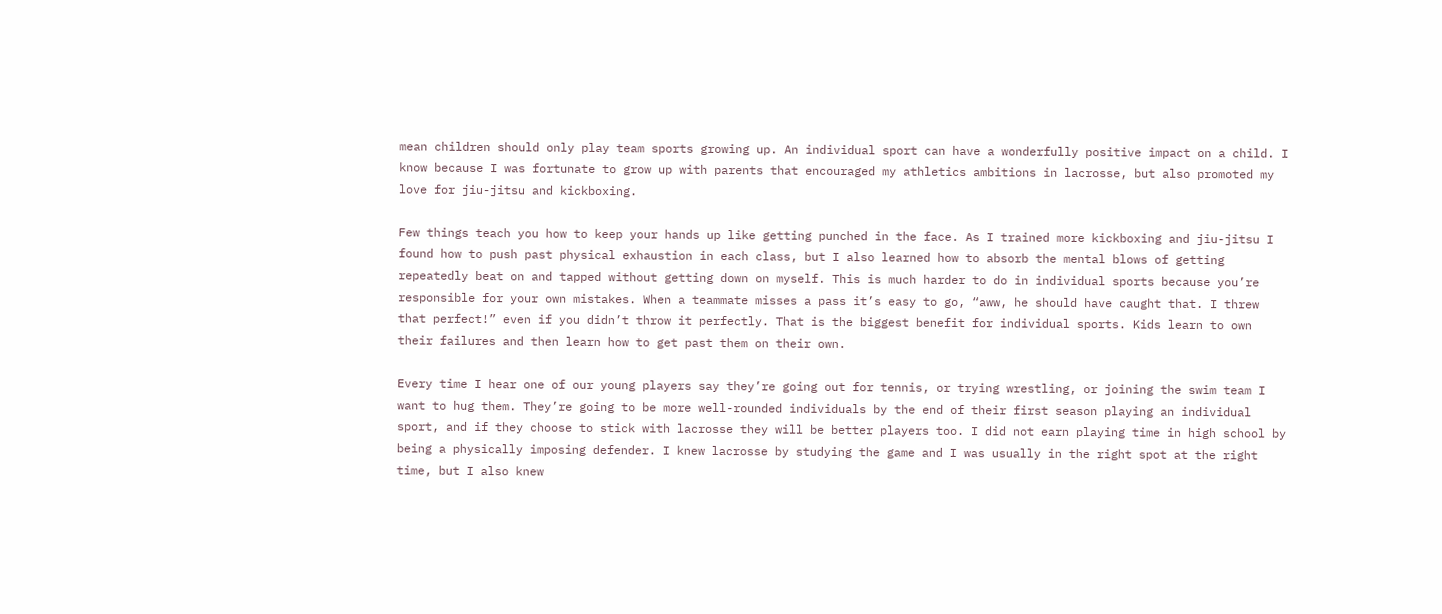mean children should only play team sports growing up. An individual sport can have a wonderfully positive impact on a child. I know because I was fortunate to grow up with parents that encouraged my athletics ambitions in lacrosse, but also promoted my love for jiu-jitsu and kickboxing.

Few things teach you how to keep your hands up like getting punched in the face. As I trained more kickboxing and jiu-jitsu I found how to push past physical exhaustion in each class, but I also learned how to absorb the mental blows of getting repeatedly beat on and tapped without getting down on myself. This is much harder to do in individual sports because you’re responsible for your own mistakes. When a teammate misses a pass it’s easy to go, “aww, he should have caught that. I threw that perfect!” even if you didn’t throw it perfectly. That is the biggest benefit for individual sports. Kids learn to own their failures and then learn how to get past them on their own.

Every time I hear one of our young players say they’re going out for tennis, or trying wrestling, or joining the swim team I want to hug them. They’re going to be more well-rounded individuals by the end of their first season playing an individual sport, and if they choose to stick with lacrosse they will be better players too. I did not earn playing time in high school by being a physically imposing defender. I knew lacrosse by studying the game and I was usually in the right spot at the right time, but I also knew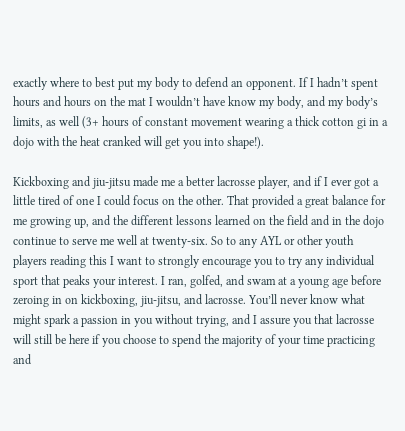exactly where to best put my body to defend an opponent. If I hadn’t spent hours and hours on the mat I wouldn’t have know my body, and my body’s limits, as well (3+ hours of constant movement wearing a thick cotton gi in a dojo with the heat cranked will get you into shape!).

Kickboxing and jiu-jitsu made me a better lacrosse player, and if I ever got a little tired of one I could focus on the other. That provided a great balance for me growing up, and the different lessons learned on the field and in the dojo continue to serve me well at twenty-six. So to any AYL or other youth players reading this I want to strongly encourage you to try any individual sport that peaks your interest. I ran, golfed, and swam at a young age before zeroing in on kickboxing, jiu-jitsu, and lacrosse. You’ll never know what might spark a passion in you without trying, and I assure you that lacrosse will still be here if you choose to spend the majority of your time practicing and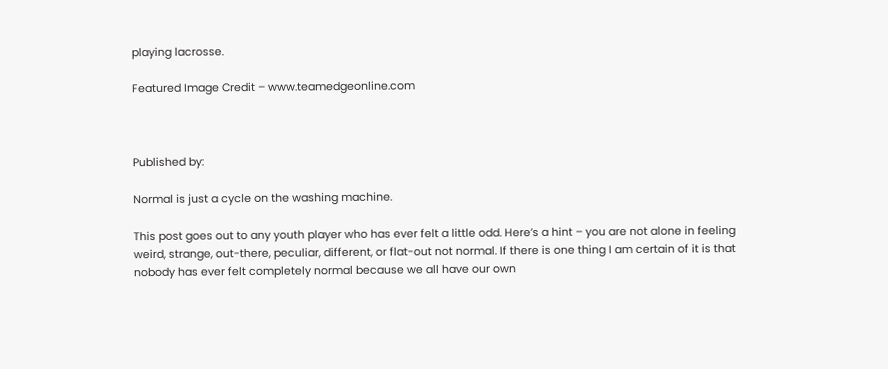playing lacrosse.

Featured Image Credit – www.teamedgeonline.com



Published by:

Normal is just a cycle on the washing machine.

This post goes out to any youth player who has ever felt a little odd. Here’s a hint – you are not alone in feeling weird, strange, out-there, peculiar, different, or flat-out not normal. If there is one thing I am certain of it is that nobody has ever felt completely normal because we all have our own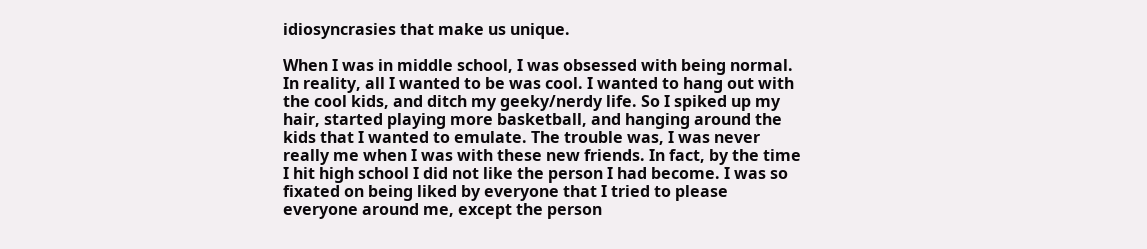idiosyncrasies that make us unique.

When I was in middle school, I was obsessed with being normal. In reality, all I wanted to be was cool. I wanted to hang out with the cool kids, and ditch my geeky/nerdy life. So I spiked up my hair, started playing more basketball, and hanging around the kids that I wanted to emulate. The trouble was, I was never really me when I was with these new friends. In fact, by the time I hit high school I did not like the person I had become. I was so fixated on being liked by everyone that I tried to please everyone around me, except the person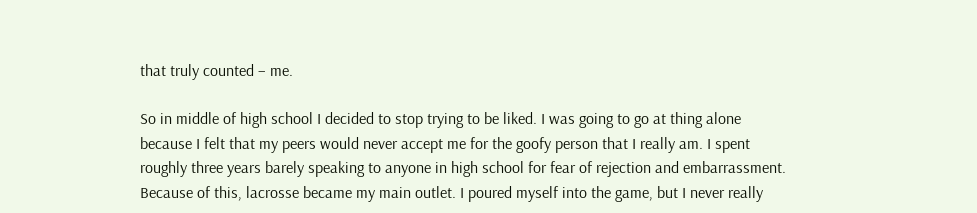that truly counted – me.

So in middle of high school I decided to stop trying to be liked. I was going to go at thing alone because I felt that my peers would never accept me for the goofy person that I really am. I spent roughly three years barely speaking to anyone in high school for fear of rejection and embarrassment. Because of this, lacrosse became my main outlet. I poured myself into the game, but I never really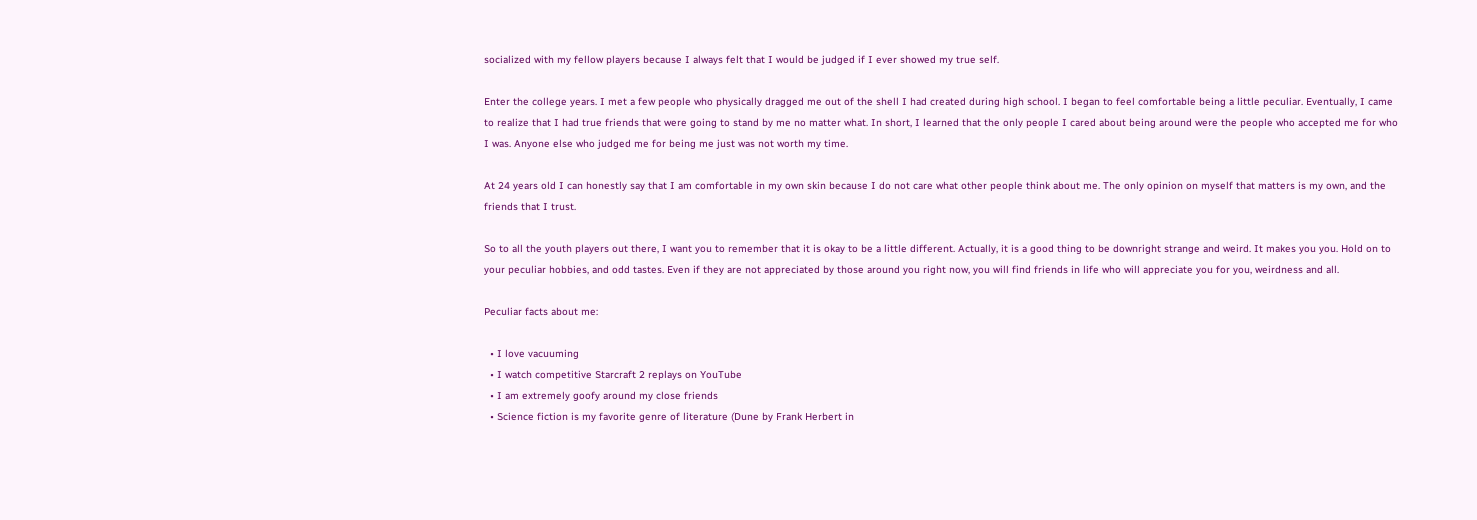socialized with my fellow players because I always felt that I would be judged if I ever showed my true self.

Enter the college years. I met a few people who physically dragged me out of the shell I had created during high school. I began to feel comfortable being a little peculiar. Eventually, I came to realize that I had true friends that were going to stand by me no matter what. In short, I learned that the only people I cared about being around were the people who accepted me for who I was. Anyone else who judged me for being me just was not worth my time.

At 24 years old I can honestly say that I am comfortable in my own skin because I do not care what other people think about me. The only opinion on myself that matters is my own, and the friends that I trust.

So to all the youth players out there, I want you to remember that it is okay to be a little different. Actually, it is a good thing to be downright strange and weird. It makes you you. Hold on to your peculiar hobbies, and odd tastes. Even if they are not appreciated by those around you right now, you will find friends in life who will appreciate you for you, weirdness and all.

Peculiar facts about me:

  • I love vacuuming
  • I watch competitive Starcraft 2 replays on YouTube
  • I am extremely goofy around my close friends
  • Science fiction is my favorite genre of literature (Dune by Frank Herbert in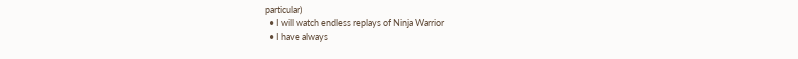particular)
  • I will watch endless replays of Ninja Warrior
  • I have always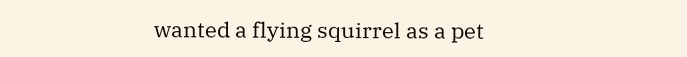wanted a flying squirrel as a pet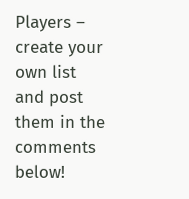Players – create your own list and post them in the comments below!